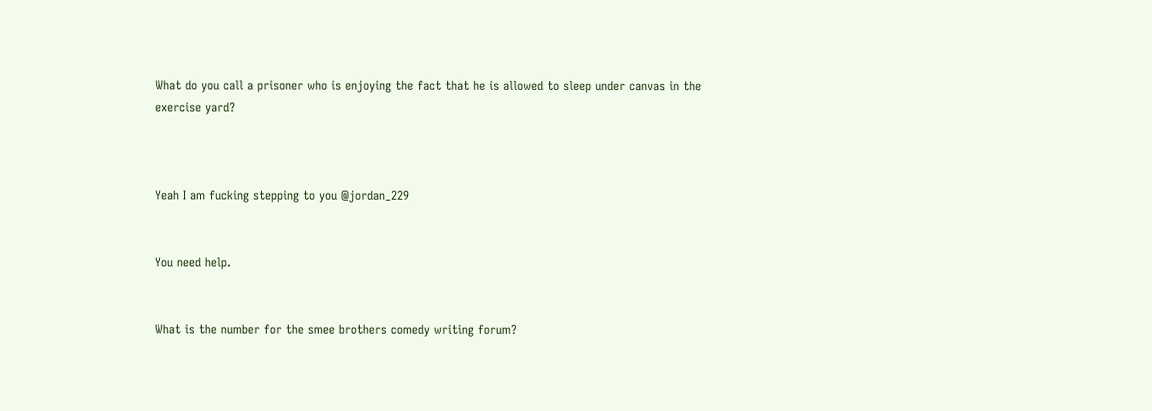What do you call a prisoner who is enjoying the fact that he is allowed to sleep under canvas in the exercise yard?



Yeah I am fucking stepping to you @jordan_229


You need help.


What is the number for the smee brothers comedy writing forum?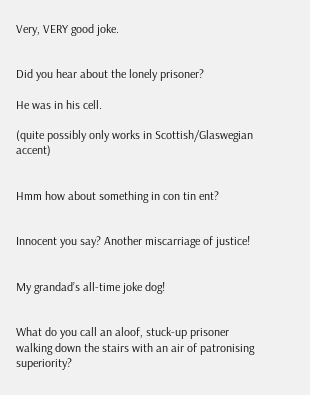Very, VERY good joke.


Did you hear about the lonely prisoner?

He was in his cell.

(quite possibly only works in Scottish/Glaswegian accent)


Hmm how about something in con tin ent?


Innocent you say? Another miscarriage of justice!


My grandad’s all-time joke dog!


What do you call an aloof, stuck-up prisoner walking down the stairs with an air of patronising superiority?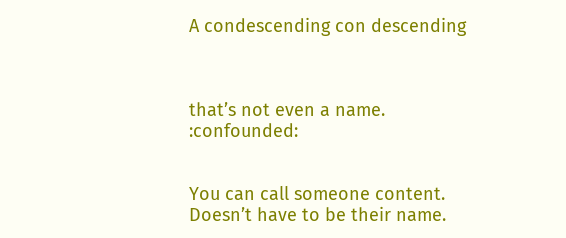A condescending con descending



that’s not even a name. :confounded:


You can call someone content. Doesn’t have to be their name.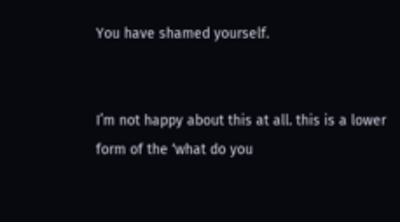You have shamed yourself.


I’m not happy about this at all. this is a lower form of the ‘what do you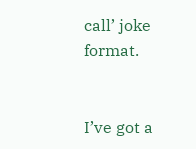call’ joke format.


I’ve got a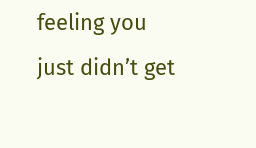feeling you just didn’t get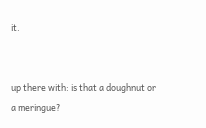it.


up there with: is that a doughnut or a meringue?